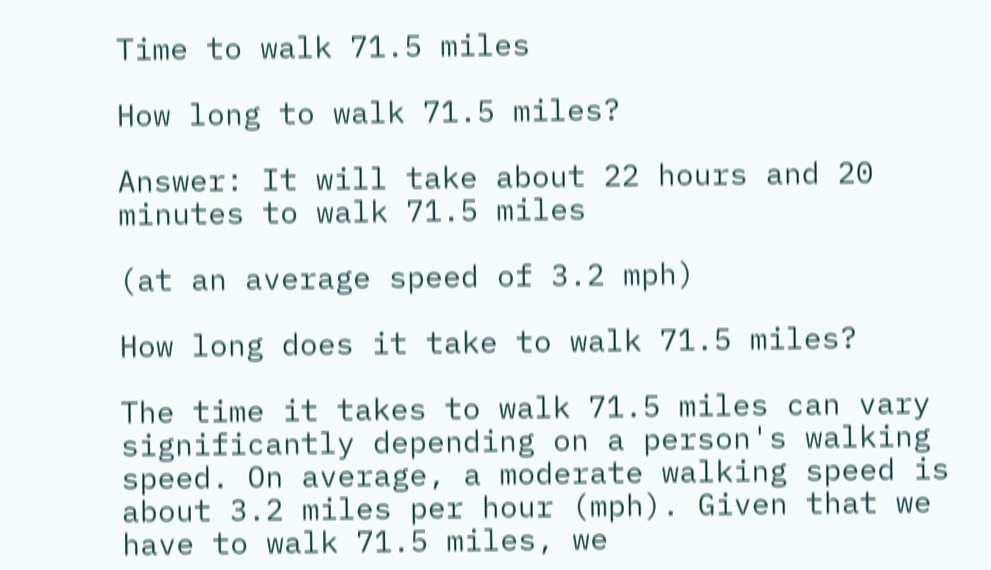Time to walk 71.5 miles

How long to walk 71.5 miles?

Answer: It will take about 22 hours and 20 minutes to walk 71.5 miles

(at an average speed of 3.2 mph)

How long does it take to walk 71.5 miles?

The time it takes to walk 71.5 miles can vary significantly depending on a person's walking speed. On average, a moderate walking speed is about 3.2 miles per hour (mph). Given that we have to walk 71.5 miles, we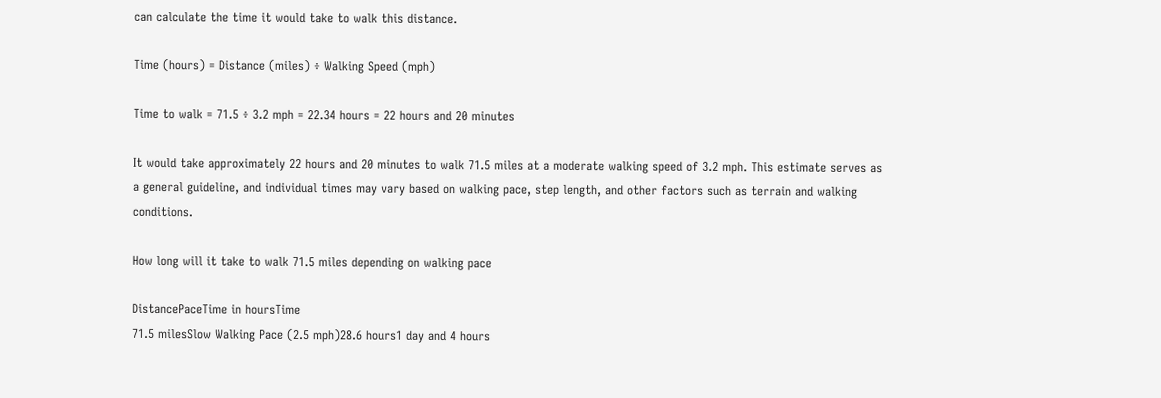can calculate the time it would take to walk this distance.

Time (hours) = Distance (miles) ÷ Walking Speed (mph)

Time to walk = 71.5 ÷ 3.2 mph = 22.34 hours = 22 hours and 20 minutes

It would take approximately 22 hours and 20 minutes to walk 71.5 miles at a moderate walking speed of 3.2 mph. This estimate serves as a general guideline, and individual times may vary based on walking pace, step length, and other factors such as terrain and walking conditions.

How long will it take to walk 71.5 miles depending on walking pace

DistancePaceTime in hoursTime
71.5 milesSlow Walking Pace (2.5 mph)28.6 hours1 day and 4 hours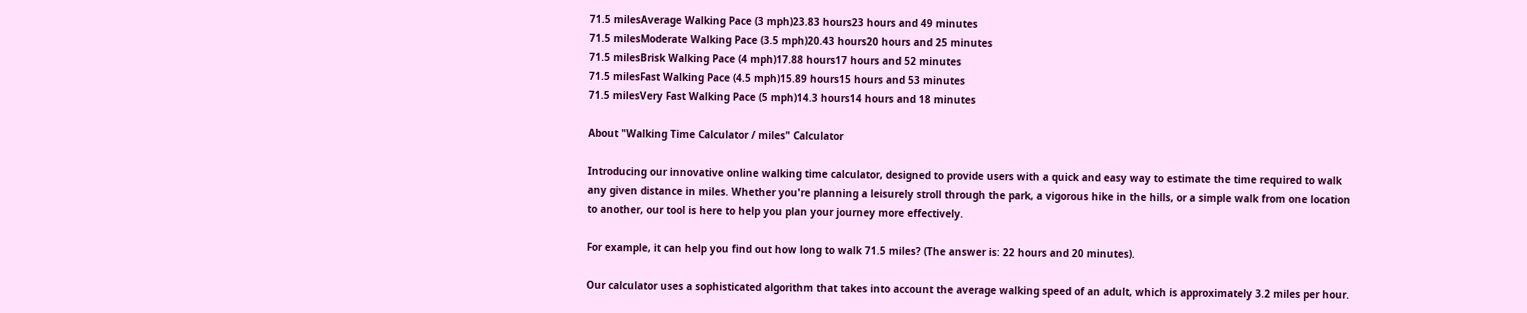71.5 milesAverage Walking Pace (3 mph)23.83 hours23 hours and 49 minutes
71.5 milesModerate Walking Pace (3.5 mph)20.43 hours20 hours and 25 minutes
71.5 milesBrisk Walking Pace (4 mph)17.88 hours17 hours and 52 minutes
71.5 milesFast Walking Pace (4.5 mph)15.89 hours15 hours and 53 minutes
71.5 milesVery Fast Walking Pace (5 mph)14.3 hours14 hours and 18 minutes

About "Walking Time Calculator / miles" Calculator

Introducing our innovative online walking time calculator, designed to provide users with a quick and easy way to estimate the time required to walk any given distance in miles. Whether you're planning a leisurely stroll through the park, a vigorous hike in the hills, or a simple walk from one location to another, our tool is here to help you plan your journey more effectively.

For example, it can help you find out how long to walk 71.5 miles? (The answer is: 22 hours and 20 minutes).

Our calculator uses a sophisticated algorithm that takes into account the average walking speed of an adult, which is approximately 3.2 miles per hour.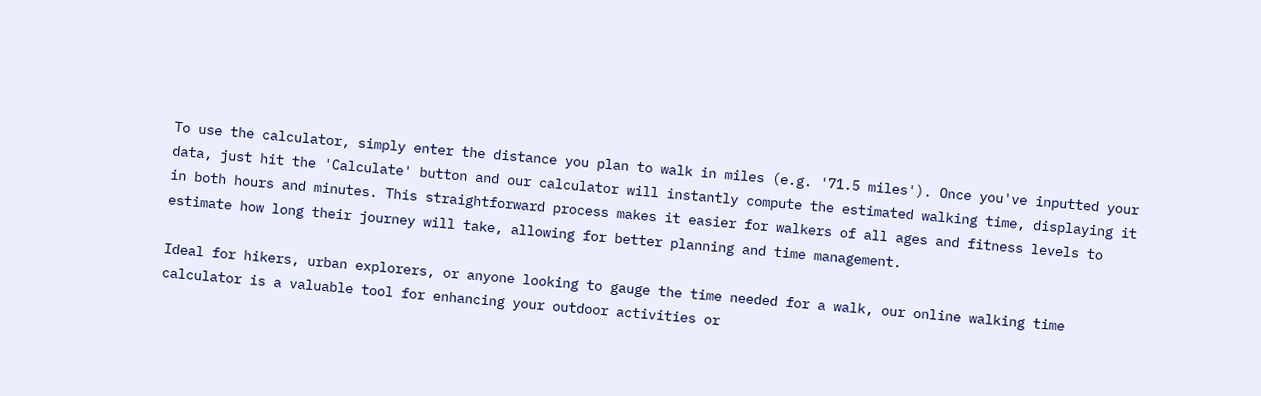To use the calculator, simply enter the distance you plan to walk in miles (e.g. '71.5 miles'). Once you've inputted your data, just hit the 'Calculate' button and our calculator will instantly compute the estimated walking time, displaying it in both hours and minutes. This straightforward process makes it easier for walkers of all ages and fitness levels to estimate how long their journey will take, allowing for better planning and time management.

Ideal for hikers, urban explorers, or anyone looking to gauge the time needed for a walk, our online walking time calculator is a valuable tool for enhancing your outdoor activities or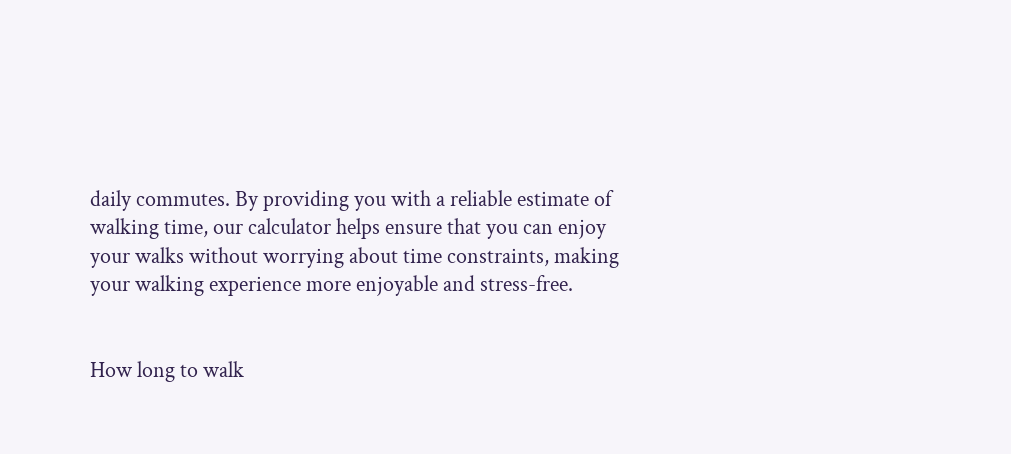daily commutes. By providing you with a reliable estimate of walking time, our calculator helps ensure that you can enjoy your walks without worrying about time constraints, making your walking experience more enjoyable and stress-free.


How long to walk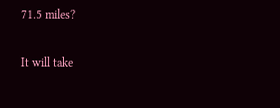71.5 miles?

It will take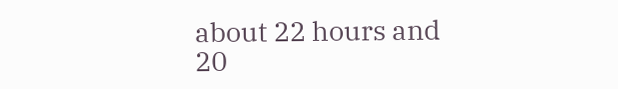about 22 hours and 20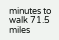minutes to walk 71.5 miles